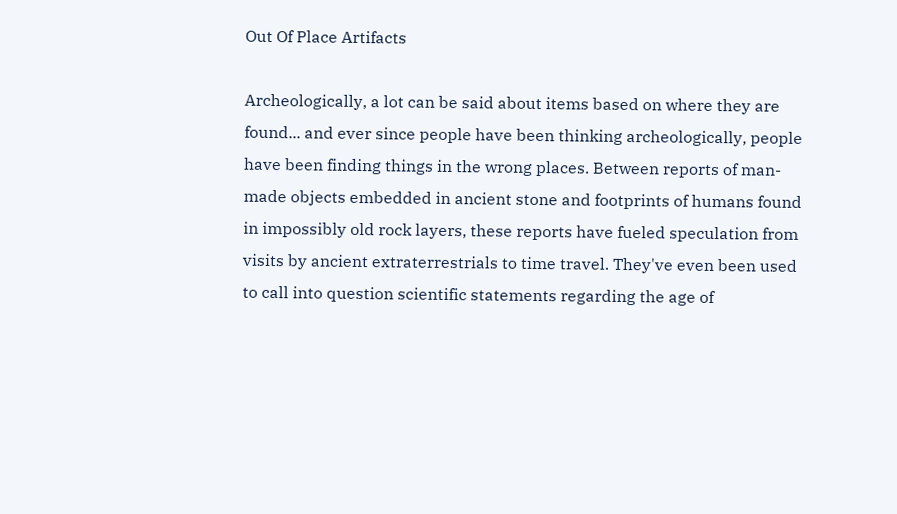Out Of Place Artifacts

Archeologically, a lot can be said about items based on where they are found... and ever since people have been thinking archeologically, people have been finding things in the wrong places. Between reports of man-made objects embedded in ancient stone and footprints of humans found in impossibly old rock layers, these reports have fueled speculation from visits by ancient extraterrestrials to time travel. They've even been used to call into question scientific statements regarding the age of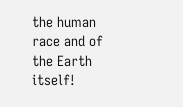the human race and of the Earth itself!